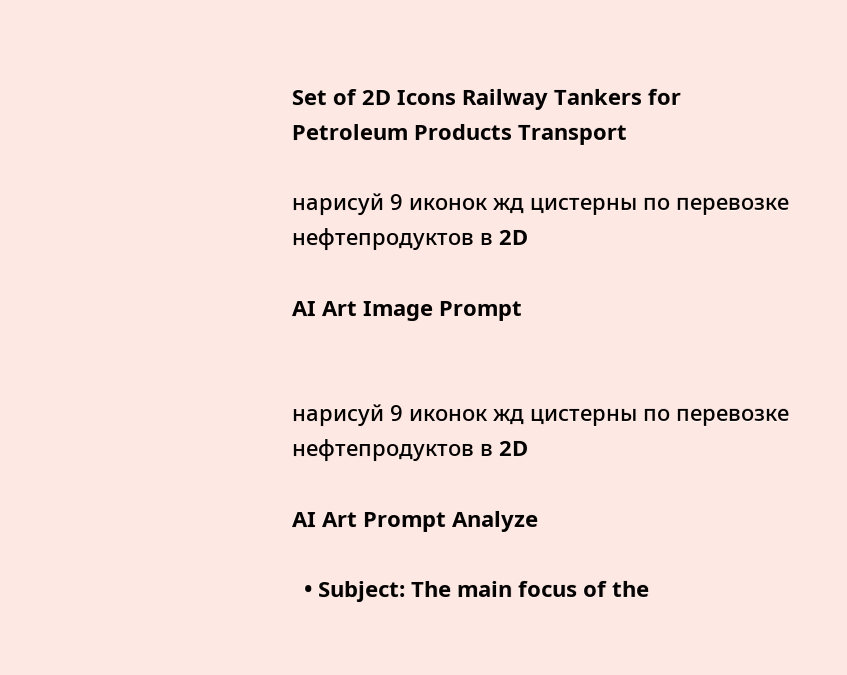Set of 2D Icons Railway Tankers for Petroleum Products Transport

нарисуй 9 иконок жд цистерны по перевозке нефтепродуктов в 2D

AI Art Image Prompt


нарисуй 9 иконок жд цистерны по перевозке нефтепродуктов в 2D

AI Art Prompt Analyze

  • Subject: The main focus of the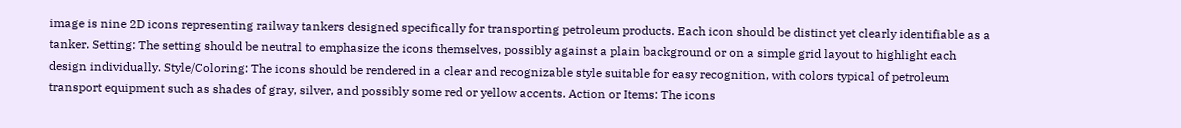image is nine 2D icons representing railway tankers designed specifically for transporting petroleum products. Each icon should be distinct yet clearly identifiable as a tanker. Setting: The setting should be neutral to emphasize the icons themselves, possibly against a plain background or on a simple grid layout to highlight each design individually. Style/Coloring: The icons should be rendered in a clear and recognizable style suitable for easy recognition, with colors typical of petroleum transport equipment such as shades of gray, silver, and possibly some red or yellow accents. Action or Items: The icons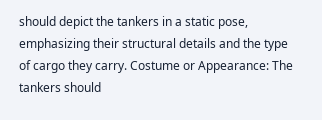should depict the tankers in a static pose, emphasizing their structural details and the type of cargo they carry. Costume or Appearance: The tankers should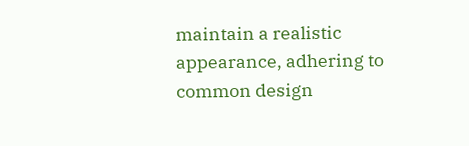maintain a realistic appearance, adhering to common design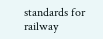standards for railway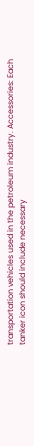transportation vehicles used in the petroleum industry. Accessories: Each tanker icon should include necessary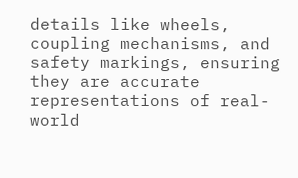details like wheels, coupling mechanisms, and safety markings, ensuring they are accurate representations of real-world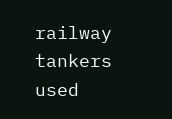railway tankers used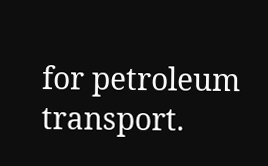for petroleum transport.